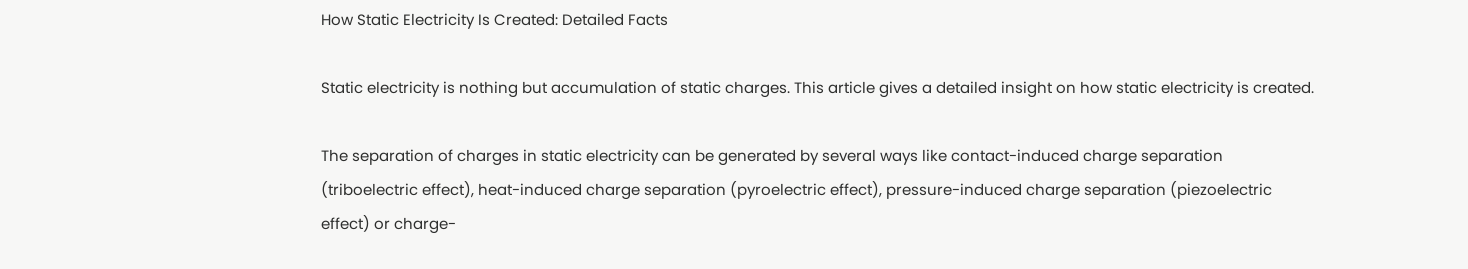How Static Electricity Is Created: Detailed Facts

Static electricity is nothing but accumulation of static charges. This article gives a detailed insight on how static electricity is created.

The separation of charges in static electricity can be generated by several ways like contact-induced charge separation (triboelectric effect), heat-induced charge separation (pyroelectric effect), pressure-induced charge separation (piezoelectric effect) or charge-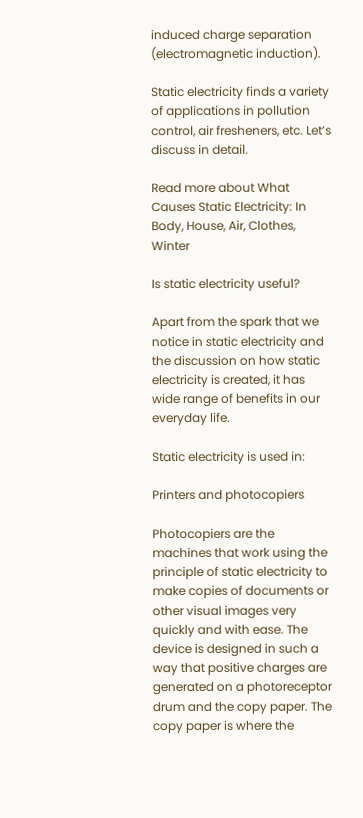induced charge separation (electromagnetic induction).

Static electricity finds a variety of applications in pollution control, air fresheners, etc. Let’s discuss in detail.

Read more about What Causes Static Electricity: In Body, House, Air, Clothes, Winter

Is static electricity useful?

Apart from the spark that we notice in static electricity and the discussion on how static electricity is created, it has wide range of benefits in our everyday life.

Static electricity is used in:

Printers and photocopiers

Photocopiers are the machines that work using the principle of static electricity to make copies of documents or other visual images very quickly and with ease. The device is designed in such a way that positive charges are generated on a photoreceptor drum and the copy paper. The copy paper is where the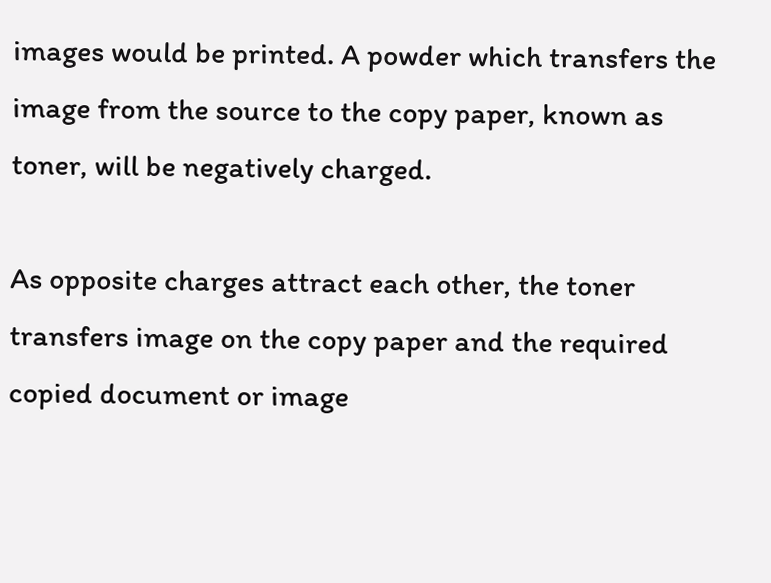images would be printed. A powder which transfers the image from the source to the copy paper, known as toner, will be negatively charged.

As opposite charges attract each other, the toner transfers image on the copy paper and the required copied document or image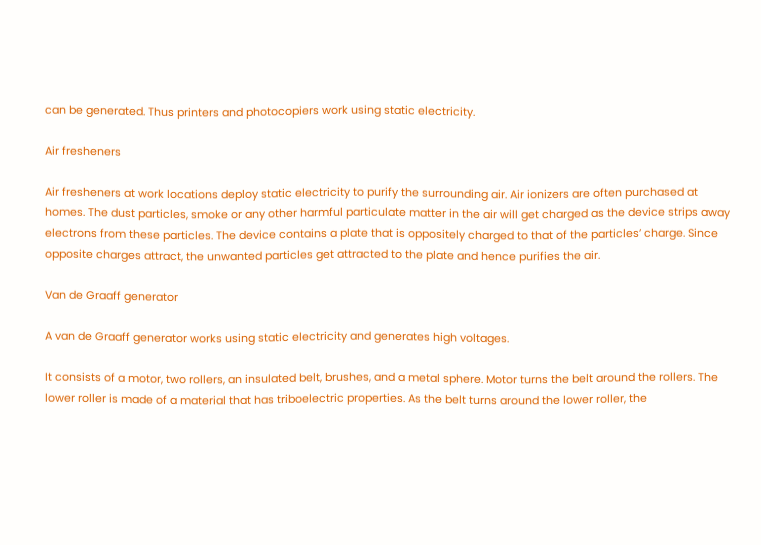can be generated. Thus printers and photocopiers work using static electricity.

Air fresheners

Air fresheners at work locations deploy static electricity to purify the surrounding air. Air ionizers are often purchased at homes. The dust particles, smoke or any other harmful particulate matter in the air will get charged as the device strips away electrons from these particles. The device contains a plate that is oppositely charged to that of the particles’ charge. Since opposite charges attract, the unwanted particles get attracted to the plate and hence purifies the air.

Van de Graaff generator

A van de Graaff generator works using static electricity and generates high voltages.

It consists of a motor, two rollers, an insulated belt, brushes, and a metal sphere. Motor turns the belt around the rollers. The lower roller is made of a material that has triboelectric properties. As the belt turns around the lower roller, the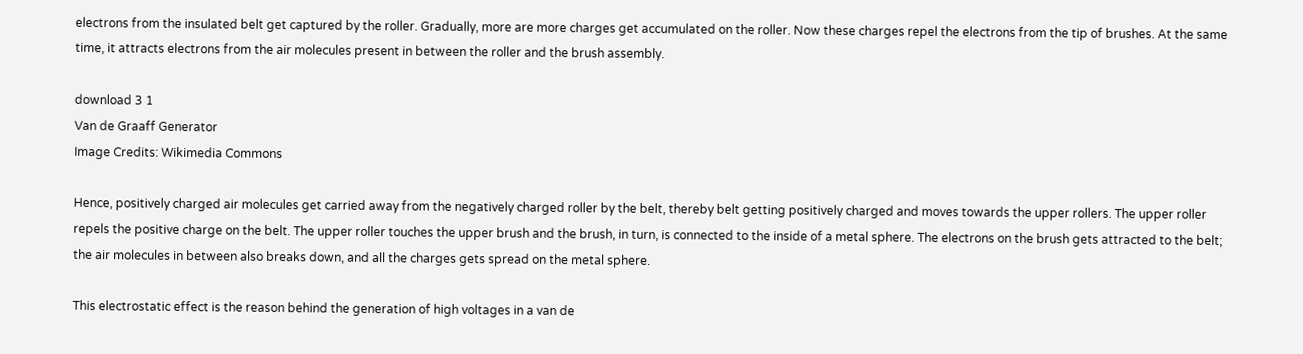electrons from the insulated belt get captured by the roller. Gradually, more are more charges get accumulated on the roller. Now these charges repel the electrons from the tip of brushes. At the same time, it attracts electrons from the air molecules present in between the roller and the brush assembly.

download 3 1
Van de Graaff Generator
Image Credits: Wikimedia Commons

Hence, positively charged air molecules get carried away from the negatively charged roller by the belt, thereby belt getting positively charged and moves towards the upper rollers. The upper roller repels the positive charge on the belt. The upper roller touches the upper brush and the brush, in turn, is connected to the inside of a metal sphere. The electrons on the brush gets attracted to the belt; the air molecules in between also breaks down, and all the charges gets spread on the metal sphere.

This electrostatic effect is the reason behind the generation of high voltages in a van de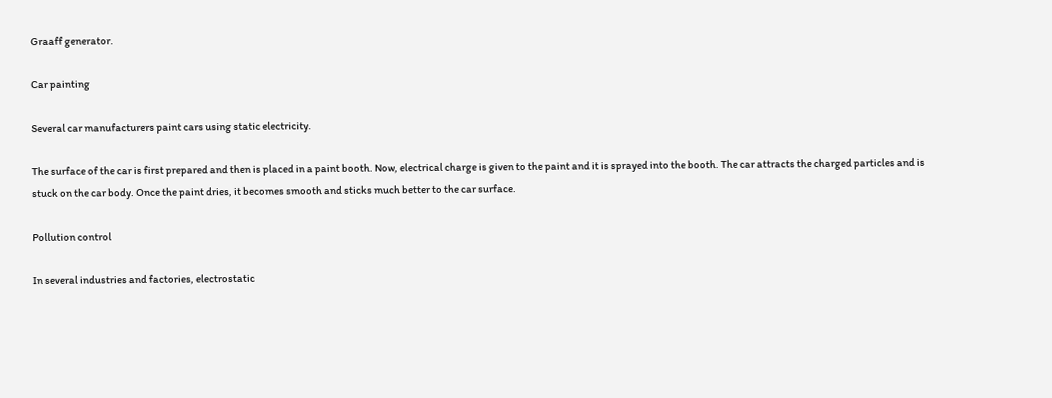Graaff generator.

Car painting

Several car manufacturers paint cars using static electricity.

The surface of the car is first prepared and then is placed in a paint booth. Now, electrical charge is given to the paint and it is sprayed into the booth. The car attracts the charged particles and is stuck on the car body. Once the paint dries, it becomes smooth and sticks much better to the car surface.

Pollution control

In several industries and factories, electrostatic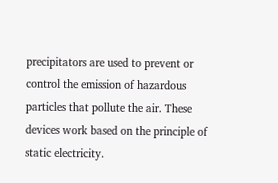precipitators are used to prevent or control the emission of hazardous particles that pollute the air. These devices work based on the principle of static electricity.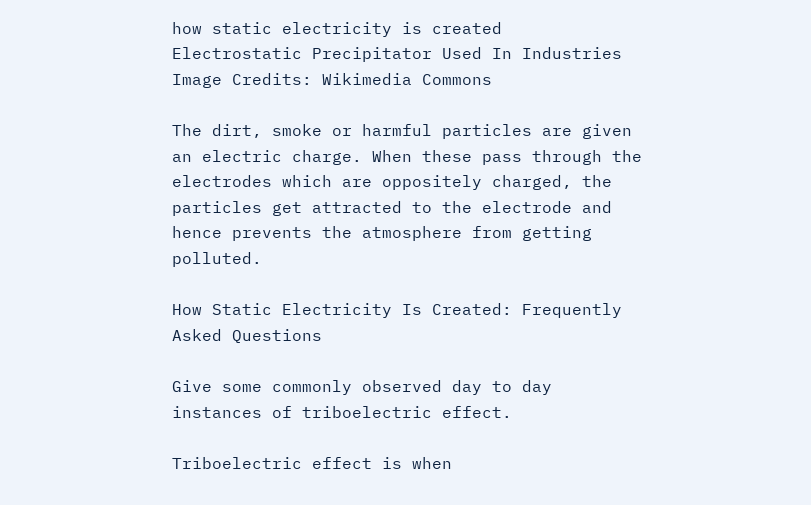how static electricity is created
Electrostatic Precipitator Used In Industries
Image Credits: Wikimedia Commons

The dirt, smoke or harmful particles are given an electric charge. When these pass through the electrodes which are oppositely charged, the particles get attracted to the electrode and hence prevents the atmosphere from getting polluted.

How Static Electricity Is Created: Frequently Asked Questions

Give some commonly observed day to day instances of triboelectric effect.

Triboelectric effect is when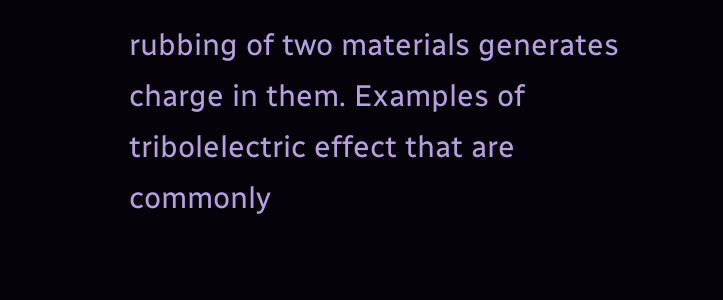rubbing of two materials generates charge in them. Examples of tribolelectric effect that are commonly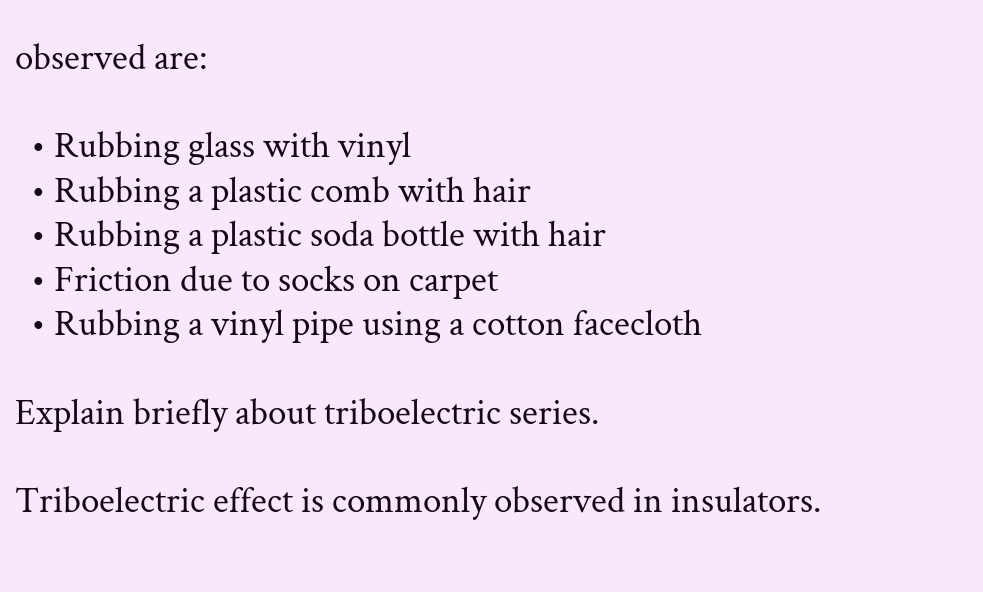observed are:

  • Rubbing glass with vinyl
  • Rubbing a plastic comb with hair
  • Rubbing a plastic soda bottle with hair
  • Friction due to socks on carpet
  • Rubbing a vinyl pipe using a cotton facecloth

Explain briefly about triboelectric series.

Triboelectric effect is commonly observed in insulators.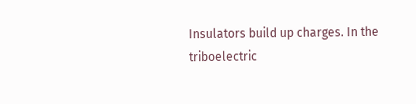Insulators build up charges. In the triboelectric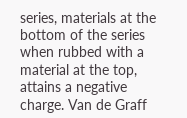series, materials at the bottom of the series when rubbed with a material at the top, attains a negative charge. Van de Graff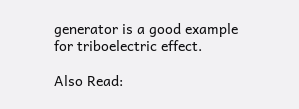generator is a good example for triboelectric effect.

Also Read: